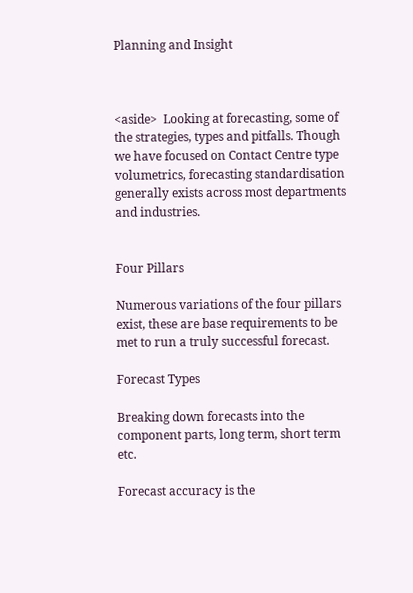Planning and Insight



<aside>  Looking at forecasting, some of the strategies, types and pitfalls. Though we have focused on Contact Centre type volumetrics, forecasting standardisation generally exists across most departments and industries.


Four Pillars

Numerous variations of the four pillars exist, these are base requirements to be met to run a truly successful forecast.

Forecast Types

Breaking down forecasts into the component parts, long term, short term etc.

Forecast accuracy is the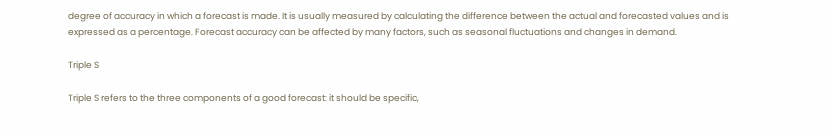degree of accuracy in which a forecast is made. It is usually measured by calculating the difference between the actual and forecasted values and is expressed as a percentage. Forecast accuracy can be affected by many factors, such as seasonal fluctuations and changes in demand.

Triple S

Triple S refers to the three components of a good forecast: it should be specific,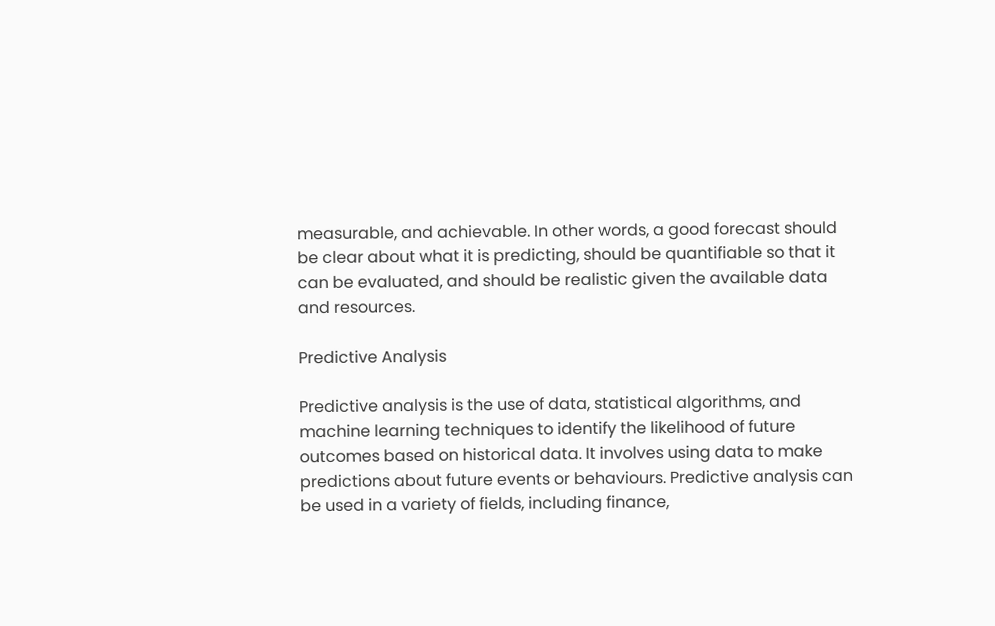measurable, and achievable. In other words, a good forecast should be clear about what it is predicting, should be quantifiable so that it can be evaluated, and should be realistic given the available data and resources.

Predictive Analysis

Predictive analysis is the use of data, statistical algorithms, and machine learning techniques to identify the likelihood of future outcomes based on historical data. It involves using data to make predictions about future events or behaviours. Predictive analysis can be used in a variety of fields, including finance,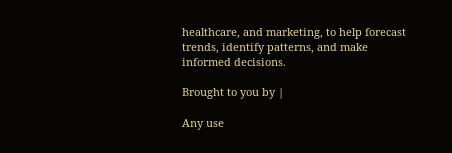healthcare, and marketing, to help forecast trends, identify patterns, and make informed decisions.

Brought to you by |

Any use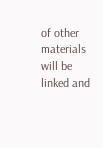of other materials will be linked and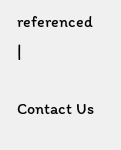referenced |

Contact Us